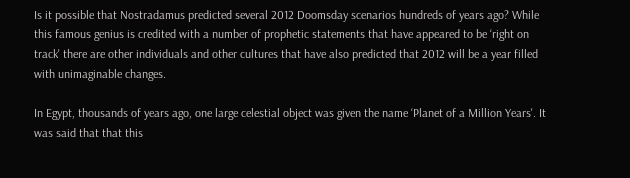Is it possible that Nostradamus predicted several 2012 Doomsday scenarios hundreds of years ago? While this famous genius is credited with a number of prophetic statements that have appeared to be ‘right on track' there are other individuals and other cultures that have also predicted that 2012 will be a year filled with unimaginable changes.

In Egypt, thousands of years ago, one large celestial object was given the name ‘Planet of a Million Years'. It was said that that this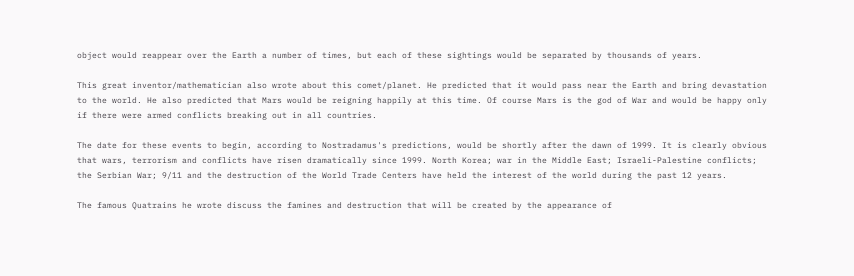object would reappear over the Earth a number of times, but each of these sightings would be separated by thousands of years.

This great inventor/mathematician also wrote about this comet/planet. He predicted that it would pass near the Earth and bring devastation to the world. He also predicted that Mars would be reigning happily at this time. Of course Mars is the god of War and would be happy only if there were armed conflicts breaking out in all countries.

The date for these events to begin, according to Nostradamus's predictions, would be shortly after the dawn of 1999. It is clearly obvious that wars, terrorism and conflicts have risen dramatically since 1999. North Korea; war in the Middle East; Israeli-Palestine conflicts; the Serbian War; 9/11 and the destruction of the World Trade Centers have held the interest of the world during the past 12 years.

The famous Quatrains he wrote discuss the famines and destruction that will be created by the appearance of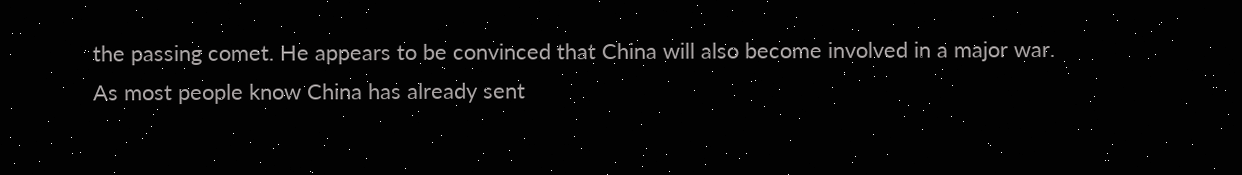the passing comet. He appears to be convinced that China will also become involved in a major war. As most people know China has already sent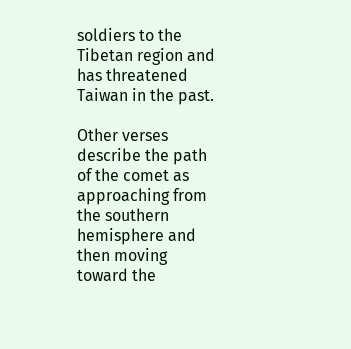soldiers to the Tibetan region and has threatened Taiwan in the past.

Other verses describe the path of the comet as approaching from the southern hemisphere and then moving toward the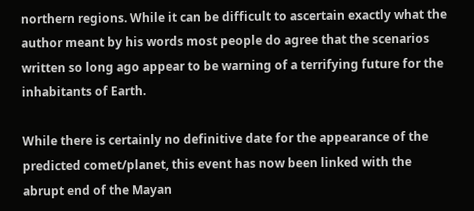northern regions. While it can be difficult to ascertain exactly what the author meant by his words most people do agree that the scenarios written so long ago appear to be warning of a terrifying future for the inhabitants of Earth.

While there is certainly no definitive date for the appearance of the predicted comet/planet, this event has now been linked with the abrupt end of the Mayan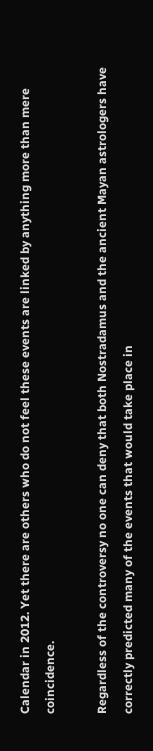Calendar in 2012. Yet there are others who do not feel these events are linked by anything more than mere coincidence.

Regardless of the controversy no one can deny that both Nostradamus and the ancient Mayan astrologers have correctly predicted many of the events that would take place in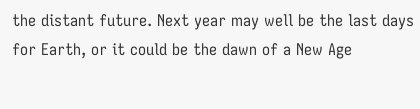the distant future. Next year may well be the last days for Earth, or it could be the dawn of a New Age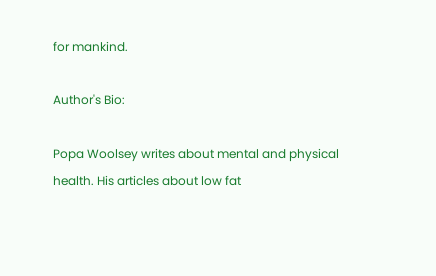for mankind.

Author's Bio:

Popa Woolsey writes about mental and physical health. His articles about low fat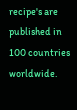recipe's are published in 100 countries worldwide.